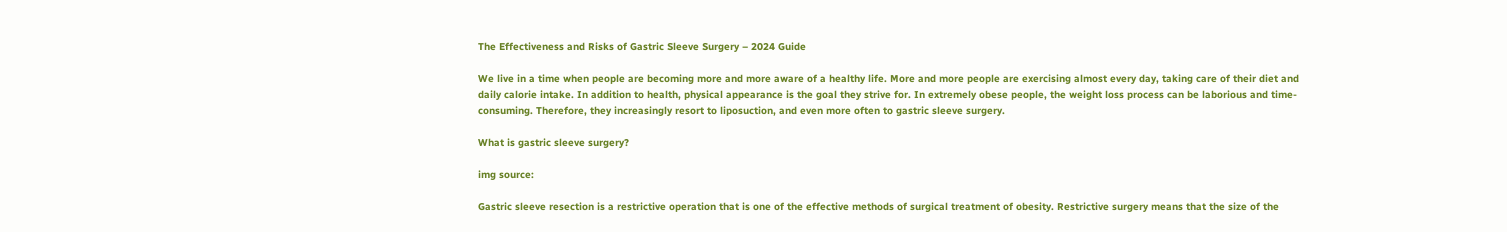The Effectiveness and Risks of Gastric Sleeve Surgery – 2024 Guide

We live in a time when people are becoming more and more aware of a healthy life. More and more people are exercising almost every day, taking care of their diet and daily calorie intake. In addition to health, physical appearance is the goal they strive for. In extremely obese people, the weight loss process can be laborious and time-consuming. Therefore, they increasingly resort to liposuction, and even more often to gastric sleeve surgery.

What is gastric sleeve surgery?

img source:

Gastric sleeve resection is a restrictive operation that is one of the effective methods of surgical treatment of obesity. Restrictive surgery means that the size of the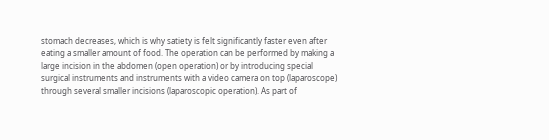stomach decreases, which is why satiety is felt significantly faster even after eating a smaller amount of food. The operation can be performed by making a large incision in the abdomen (open operation) or by introducing special surgical instruments and instruments with a video camera on top (laparoscope) through several smaller incisions (laparoscopic operation). As part of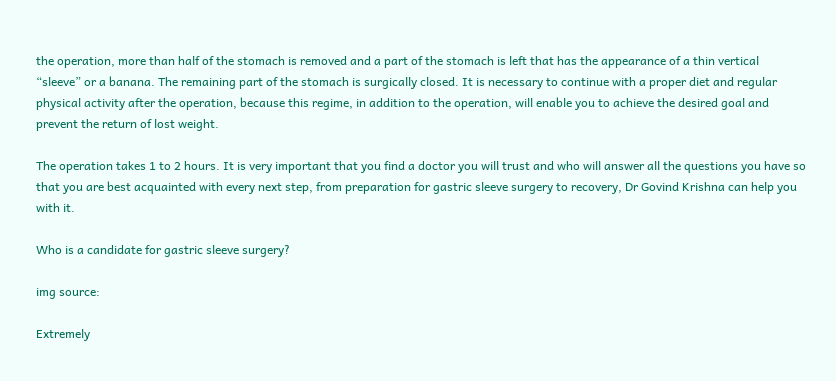the operation, more than half of the stomach is removed and a part of the stomach is left that has the appearance of a thin vertical “sleeve” or a banana. The remaining part of the stomach is surgically closed. It is necessary to continue with a proper diet and regular physical activity after the operation, because this regime, in addition to the operation, will enable you to achieve the desired goal and prevent the return of lost weight.

The operation takes 1 to 2 hours. It is very important that you find a doctor you will trust and who will answer all the questions you have so that you are best acquainted with every next step, from preparation for gastric sleeve surgery to recovery, Dr Govind Krishna can help you with it.

Who is a candidate for gastric sleeve surgery?

img source:

Extremely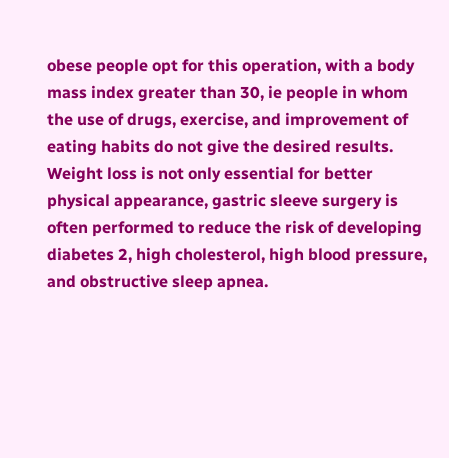obese people opt for this operation, with a body mass index greater than 30, ie people in whom the use of drugs, exercise, and improvement of eating habits do not give the desired results. Weight loss is not only essential for better physical appearance, gastric sleeve surgery is often performed to reduce the risk of developing diabetes 2, high cholesterol, high blood pressure, and obstructive sleep apnea.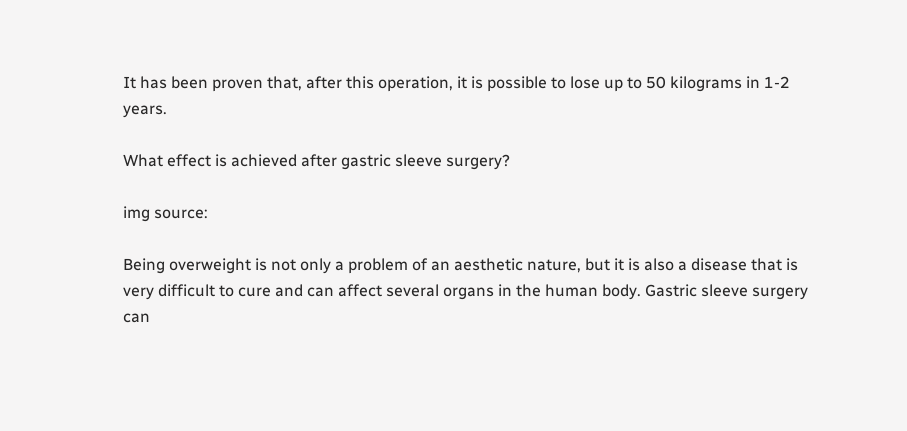It has been proven that, after this operation, it is possible to lose up to 50 kilograms in 1-2 years.

What effect is achieved after gastric sleeve surgery?

img source:

Being overweight is not only a problem of an aesthetic nature, but it is also a disease that is very difficult to cure and can affect several organs in the human body. Gastric sleeve surgery can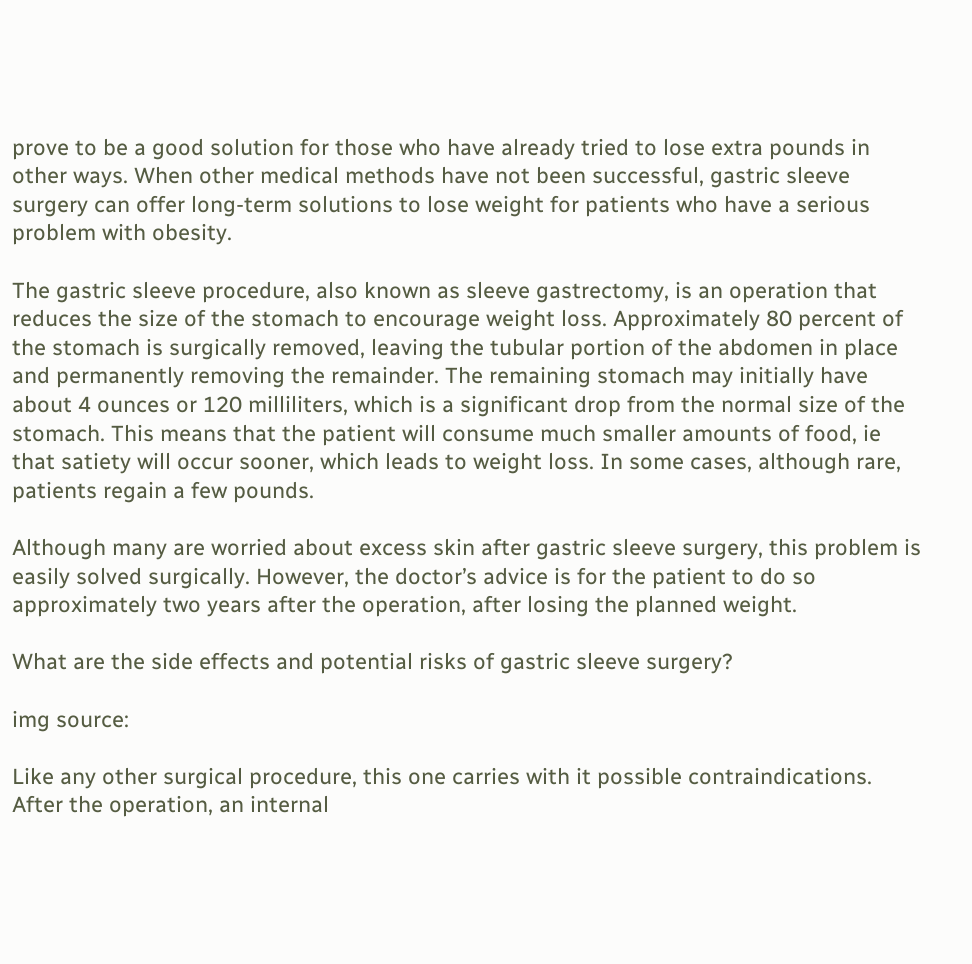prove to be a good solution for those who have already tried to lose extra pounds in other ways. When other medical methods have not been successful, gastric sleeve surgery can offer long-term solutions to lose weight for patients who have a serious problem with obesity.

The gastric sleeve procedure, also known as sleeve gastrectomy, is an operation that reduces the size of the stomach to encourage weight loss. Approximately 80 percent of the stomach is surgically removed, leaving the tubular portion of the abdomen in place and permanently removing the remainder. The remaining stomach may initially have about 4 ounces or 120 milliliters, which is a significant drop from the normal size of the stomach. This means that the patient will consume much smaller amounts of food, ie that satiety will occur sooner, which leads to weight loss. In some cases, although rare, patients regain a few pounds.

Although many are worried about excess skin after gastric sleeve surgery, this problem is easily solved surgically. However, the doctor’s advice is for the patient to do so approximately two years after the operation, after losing the planned weight.

What are the side effects and potential risks of gastric sleeve surgery?

img source:

Like any other surgical procedure, this one carries with it possible contraindications. After the operation, an internal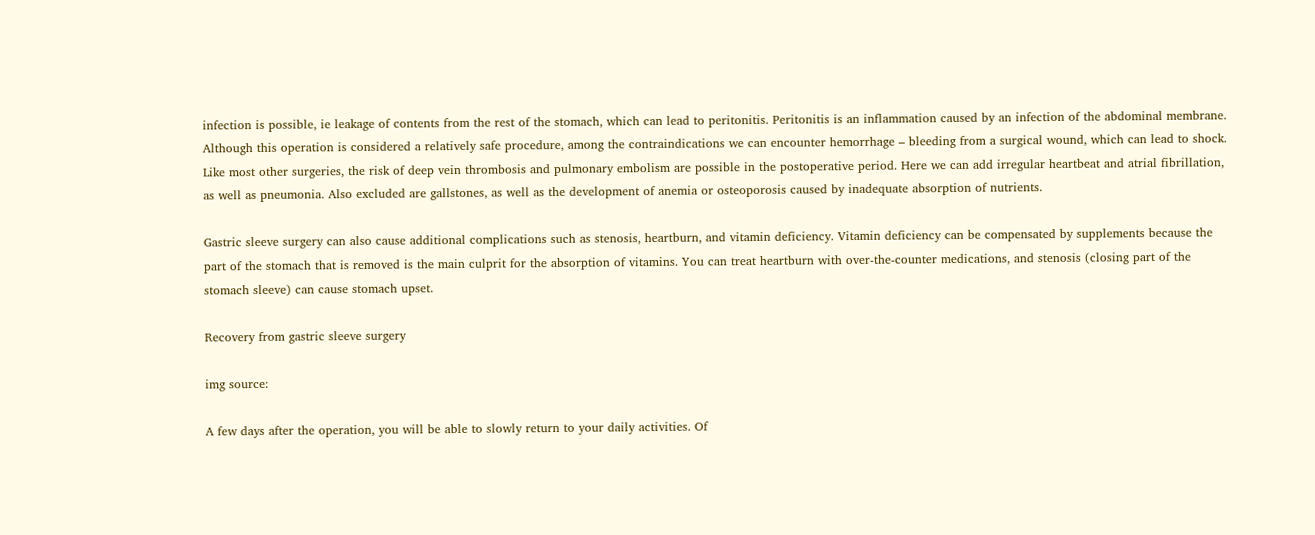infection is possible, ie leakage of contents from the rest of the stomach, which can lead to peritonitis. Peritonitis is an inflammation caused by an infection of the abdominal membrane. Although this operation is considered a relatively safe procedure, among the contraindications we can encounter hemorrhage – bleeding from a surgical wound, which can lead to shock. Like most other surgeries, the risk of deep vein thrombosis and pulmonary embolism are possible in the postoperative period. Here we can add irregular heartbeat and atrial fibrillation, as well as pneumonia. Also excluded are gallstones, as well as the development of anemia or osteoporosis caused by inadequate absorption of nutrients.

Gastric sleeve surgery can also cause additional complications such as stenosis, heartburn, and vitamin deficiency. Vitamin deficiency can be compensated by supplements because the part of the stomach that is removed is the main culprit for the absorption of vitamins. You can treat heartburn with over-the-counter medications, and stenosis (closing part of the stomach sleeve) can cause stomach upset.

Recovery from gastric sleeve surgery

img source:

A few days after the operation, you will be able to slowly return to your daily activities. Of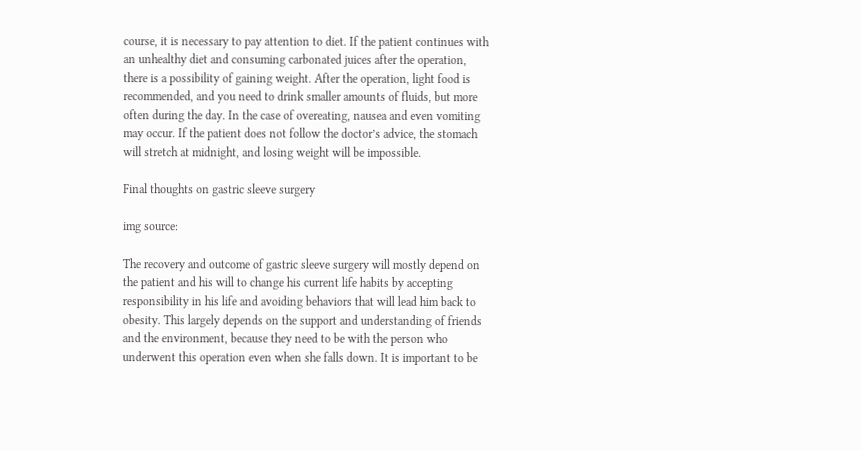course, it is necessary to pay attention to diet. If the patient continues with an unhealthy diet and consuming carbonated juices after the operation, there is a possibility of gaining weight. After the operation, light food is recommended, and you need to drink smaller amounts of fluids, but more often during the day. In the case of overeating, nausea and even vomiting may occur. If the patient does not follow the doctor’s advice, the stomach will stretch at midnight, and losing weight will be impossible.

Final thoughts on gastric sleeve surgery

img source:

The recovery and outcome of gastric sleeve surgery will mostly depend on the patient and his will to change his current life habits by accepting responsibility in his life and avoiding behaviors that will lead him back to obesity. This largely depends on the support and understanding of friends and the environment, because they need to be with the person who underwent this operation even when she falls down. It is important to be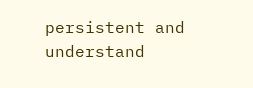persistent and understand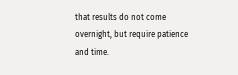that results do not come overnight, but require patience and time.